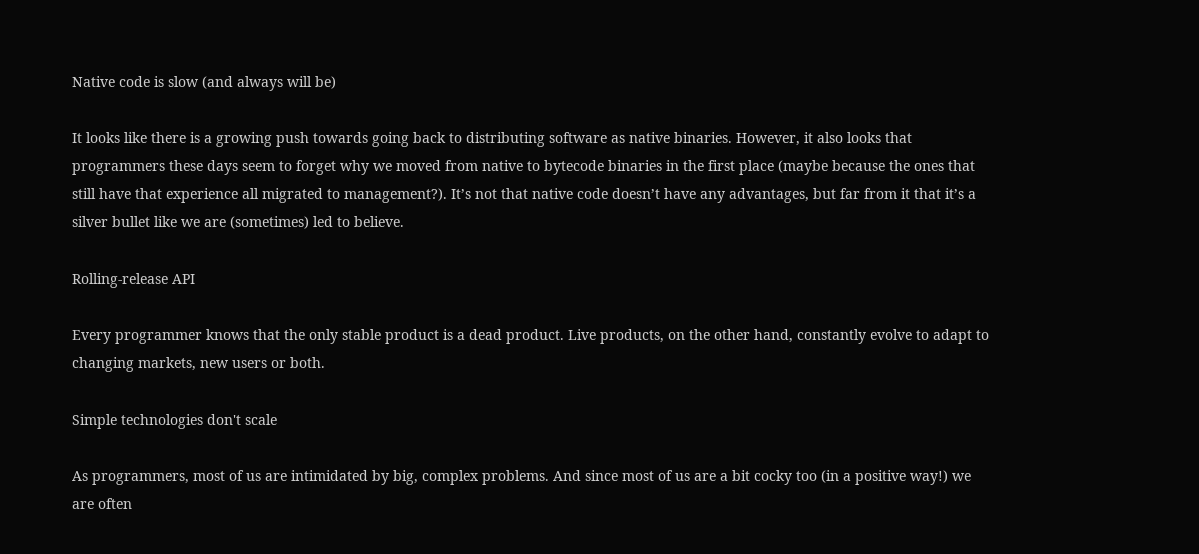Native code is slow (and always will be)

It looks like there is a growing push towards going back to distributing software as native binaries. However, it also looks that programmers these days seem to forget why we moved from native to bytecode binaries in the first place (maybe because the ones that still have that experience all migrated to management?). It’s not that native code doesn’t have any advantages, but far from it that it’s a silver bullet like we are (sometimes) led to believe.

Rolling-release API

Every programmer knows that the only stable product is a dead product. Live products, on the other hand, constantly evolve to adapt to changing markets, new users or both.

Simple technologies don't scale

As programmers, most of us are intimidated by big, complex problems. And since most of us are a bit cocky too (in a positive way!) we are often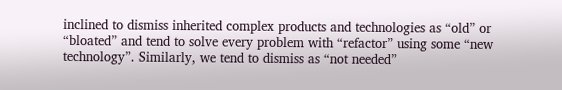inclined to dismiss inherited complex products and technologies as “old” or “bloated” and tend to solve every problem with “refactor” using some “new technology”. Similarly, we tend to dismiss as “not needed”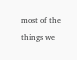most of the things we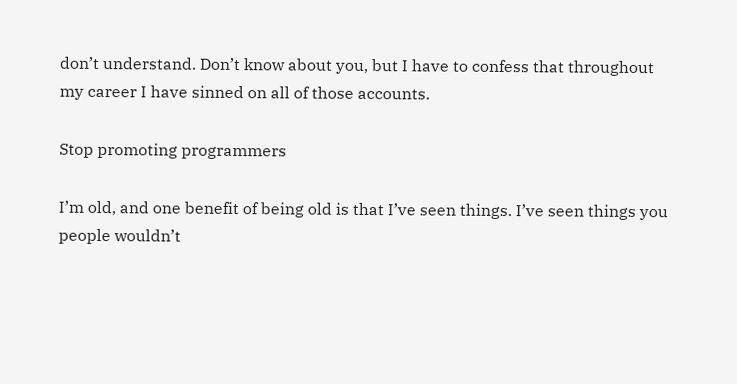don’t understand. Don’t know about you, but I have to confess that throughout my career I have sinned on all of those accounts.

Stop promoting programmers

I’m old, and one benefit of being old is that I’ve seen things. I’ve seen things you people wouldn’t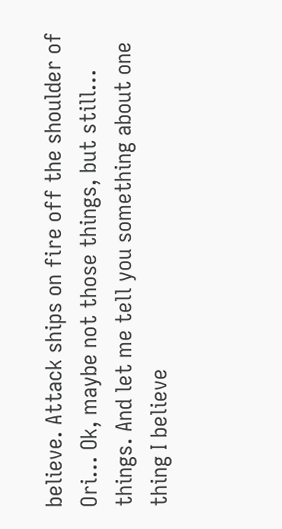believe. Attack ships on fire off the shoulder of Ori… Ok, maybe not those things, but still… things. And let me tell you something about one thing I believe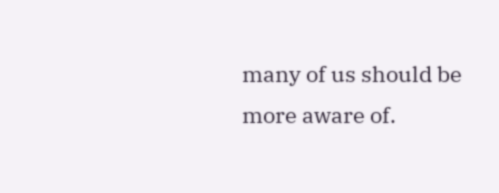many of us should be more aware of.